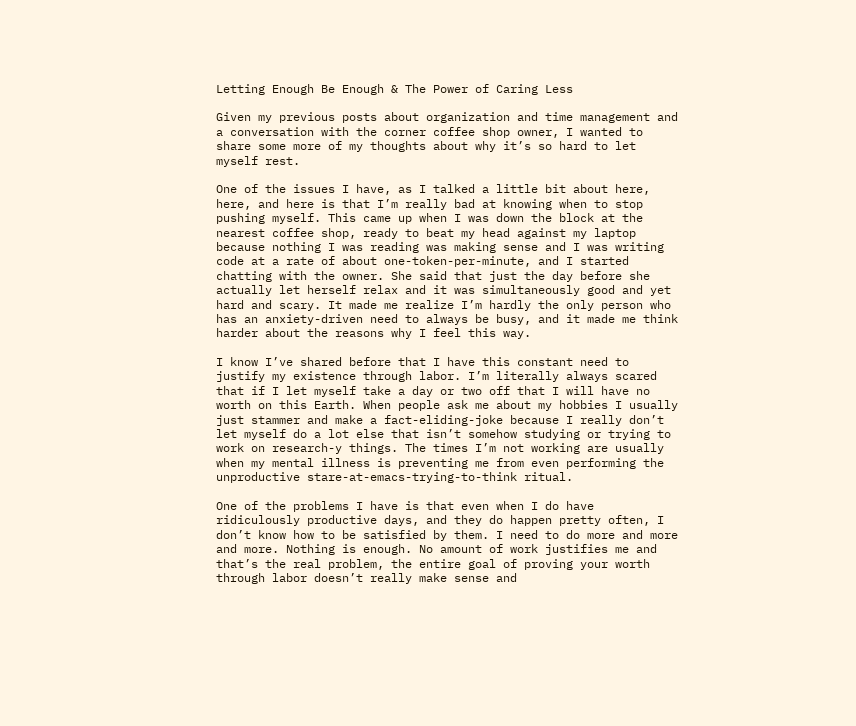Letting Enough Be Enough & The Power of Caring Less

Given my previous posts about organization and time management and a conversation with the corner coffee shop owner, I wanted to share some more of my thoughts about why it’s so hard to let myself rest.

One of the issues I have, as I talked a little bit about here, here, and here is that I’m really bad at knowing when to stop pushing myself. This came up when I was down the block at the nearest coffee shop, ready to beat my head against my laptop because nothing I was reading was making sense and I was writing code at a rate of about one-token-per-minute, and I started chatting with the owner. She said that just the day before she actually let herself relax and it was simultaneously good and yet hard and scary. It made me realize I’m hardly the only person who has an anxiety-driven need to always be busy, and it made me think harder about the reasons why I feel this way.

I know I’ve shared before that I have this constant need to justify my existence through labor. I’m literally always scared that if I let myself take a day or two off that I will have no worth on this Earth. When people ask me about my hobbies I usually just stammer and make a fact-eliding-joke because I really don’t let myself do a lot else that isn’t somehow studying or trying to work on research-y things. The times I’m not working are usually when my mental illness is preventing me from even performing the unproductive stare-at-emacs-trying-to-think ritual.

One of the problems I have is that even when I do have ridiculously productive days, and they do happen pretty often, I don’t know how to be satisfied by them. I need to do more and more and more. Nothing is enough. No amount of work justifies me and that’s the real problem, the entire goal of proving your worth through labor doesn’t really make sense and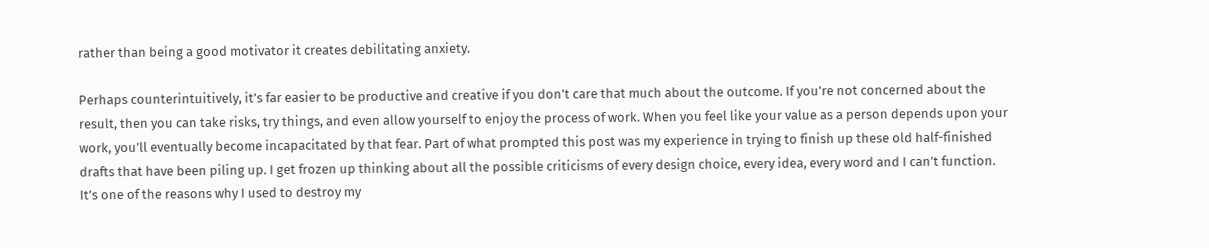rather than being a good motivator it creates debilitating anxiety.

Perhaps counterintuitively, it’s far easier to be productive and creative if you don’t care that much about the outcome. If you’re not concerned about the result, then you can take risks, try things, and even allow yourself to enjoy the process of work. When you feel like your value as a person depends upon your work, you’ll eventually become incapacitated by that fear. Part of what prompted this post was my experience in trying to finish up these old half-finished drafts that have been piling up. I get frozen up thinking about all the possible criticisms of every design choice, every idea, every word and I can’t function. It’s one of the reasons why I used to destroy my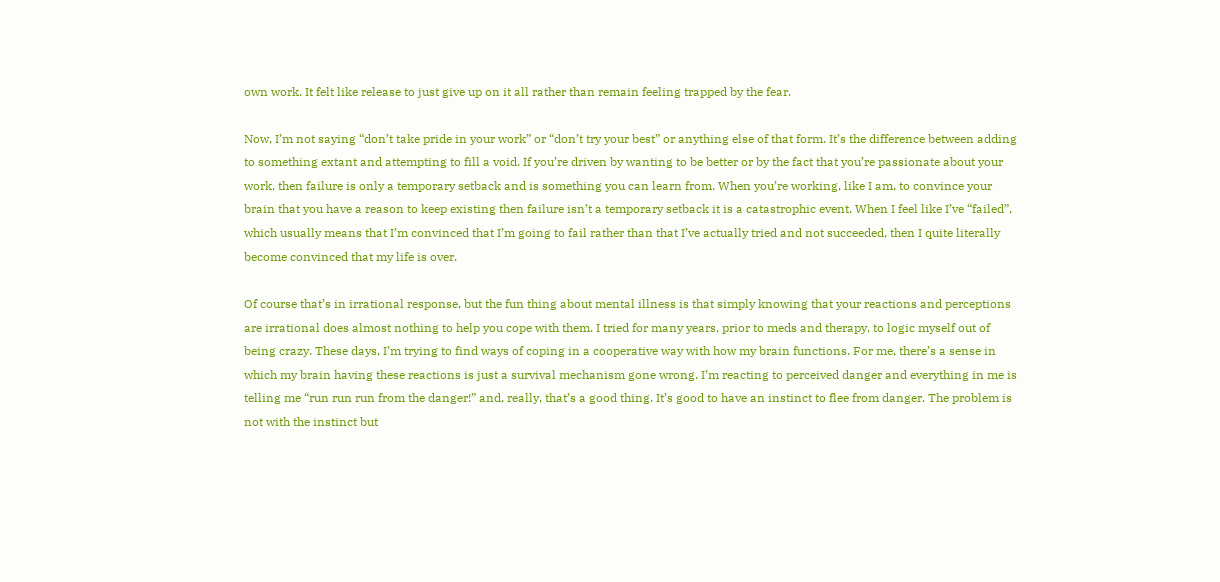own work. It felt like release to just give up on it all rather than remain feeling trapped by the fear.

Now, I’m not saying “don’t take pride in your work” or “don’t try your best” or anything else of that form. It’s the difference between adding to something extant and attempting to fill a void. If you’re driven by wanting to be better or by the fact that you’re passionate about your work, then failure is only a temporary setback and is something you can learn from. When you’re working, like I am, to convince your brain that you have a reason to keep existing then failure isn’t a temporary setback it is a catastrophic event. When I feel like I’ve “failed”, which usually means that I’m convinced that I’m going to fail rather than that I’ve actually tried and not succeeded, then I quite literally become convinced that my life is over.

Of course that’s in irrational response, but the fun thing about mental illness is that simply knowing that your reactions and perceptions are irrational does almost nothing to help you cope with them. I tried for many years, prior to meds and therapy, to logic myself out of being crazy. These days, I’m trying to find ways of coping in a cooperative way with how my brain functions. For me, there’s a sense in which my brain having these reactions is just a survival mechanism gone wrong. I’m reacting to perceived danger and everything in me is telling me “run run run from the danger!” and, really, that’s a good thing. It’s good to have an instinct to flee from danger. The problem is not with the instinct but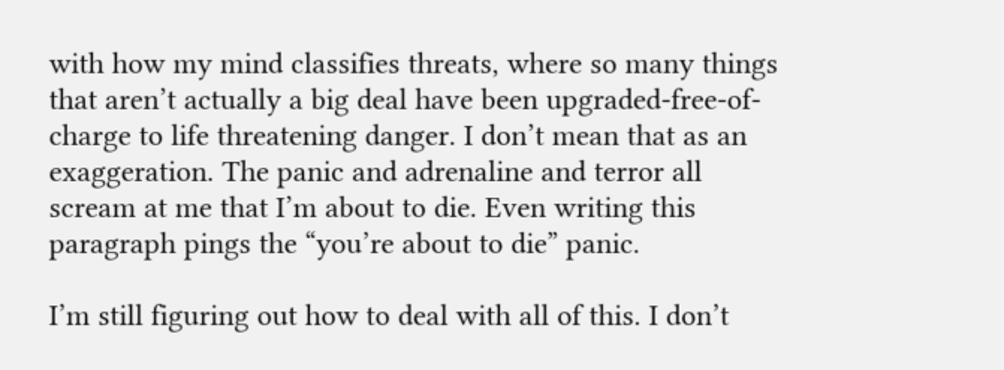with how my mind classifies threats, where so many things that aren’t actually a big deal have been upgraded-free-of-charge to life threatening danger. I don’t mean that as an exaggeration. The panic and adrenaline and terror all scream at me that I’m about to die. Even writing this paragraph pings the “you’re about to die” panic.

I’m still figuring out how to deal with all of this. I don’t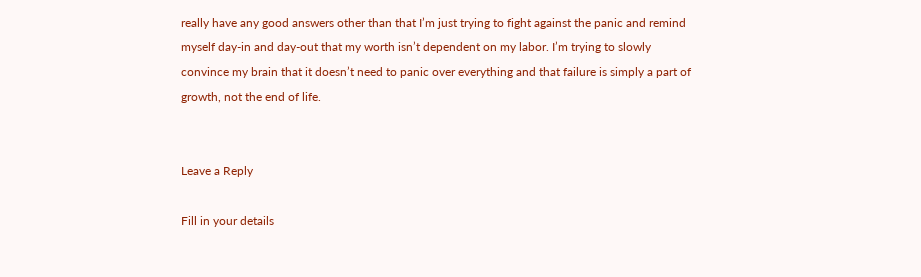really have any good answers other than that I’m just trying to fight against the panic and remind myself day-in and day-out that my worth isn’t dependent on my labor. I’m trying to slowly convince my brain that it doesn’t need to panic over everything and that failure is simply a part of growth, not the end of life.


Leave a Reply

Fill in your details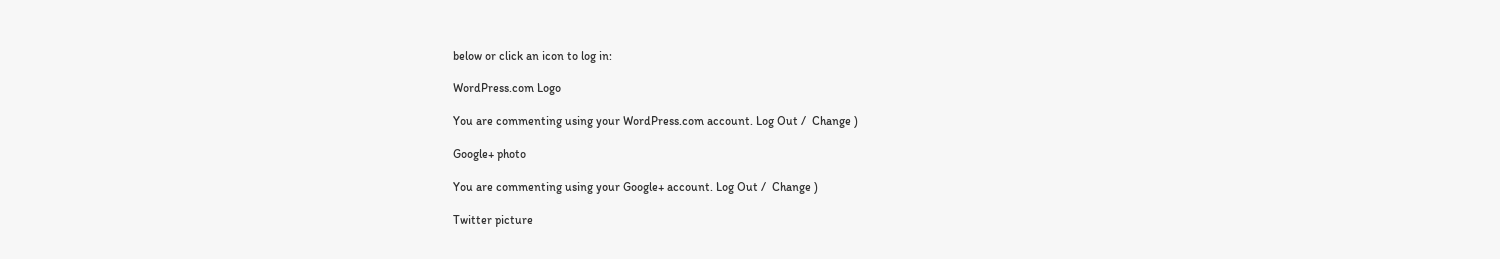below or click an icon to log in:

WordPress.com Logo

You are commenting using your WordPress.com account. Log Out /  Change )

Google+ photo

You are commenting using your Google+ account. Log Out /  Change )

Twitter picture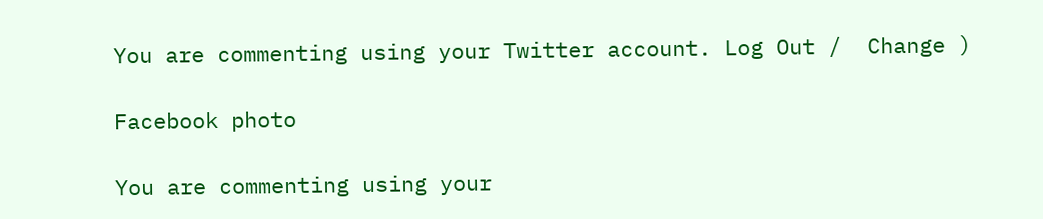You are commenting using your Twitter account. Log Out /  Change )

Facebook photo

You are commenting using your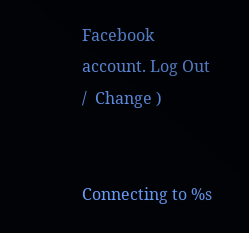Facebook account. Log Out /  Change )


Connecting to %s